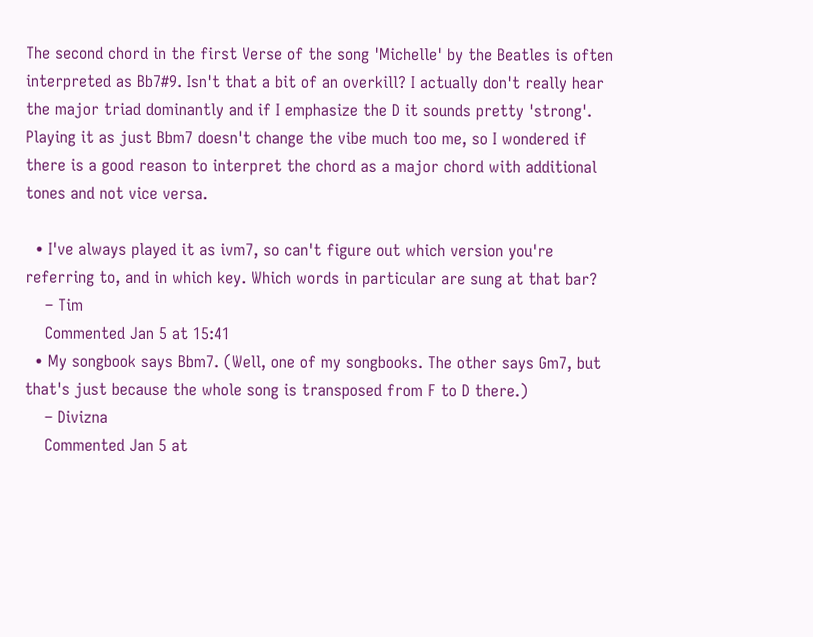The second chord in the first Verse of the song 'Michelle' by the Beatles is often interpreted as Bb7#9. Isn't that a bit of an overkill? I actually don't really hear the major triad dominantly and if I emphasize the D it sounds pretty 'strong'. Playing it as just Bbm7 doesn't change the vibe much too me, so I wondered if there is a good reason to interpret the chord as a major chord with additional tones and not vice versa.

  • I've always played it as ivm7, so can't figure out which version you're referring to, and in which key. Which words in particular are sung at that bar?
    – Tim
    Commented Jan 5 at 15:41
  • My songbook says Bbm7. (Well, one of my songbooks. The other says Gm7, but that's just because the whole song is transposed from F to D there.)
    – Divizna
    Commented Jan 5 at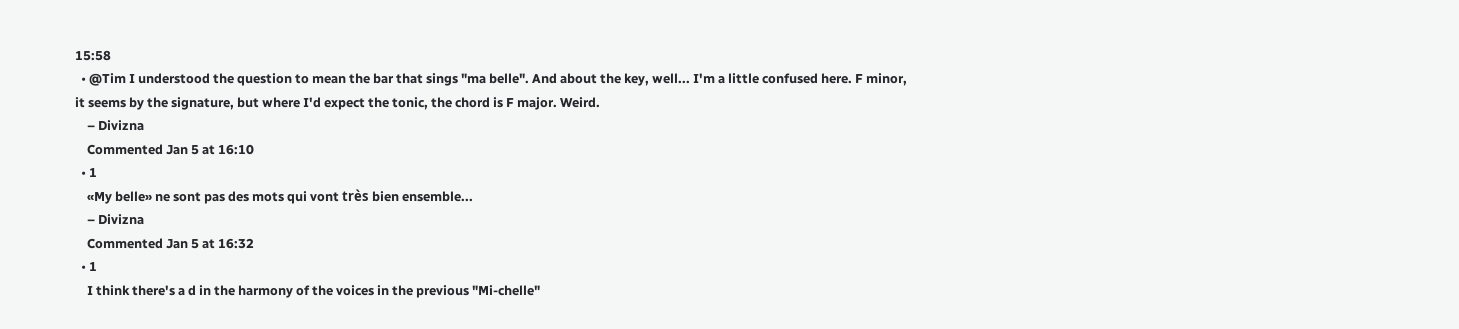15:58
  • @Tim I understood the question to mean the bar that sings "ma belle". And about the key, well... I'm a little confused here. F minor, it seems by the signature, but where I'd expect the tonic, the chord is F major. Weird.
    – Divizna
    Commented Jan 5 at 16:10
  • 1
    «My belle» ne sont pas des mots qui vont très bien ensemble...
    – Divizna
    Commented Jan 5 at 16:32
  • 1
    I think there's a d in the harmony of the voices in the previous "Mi-chelle"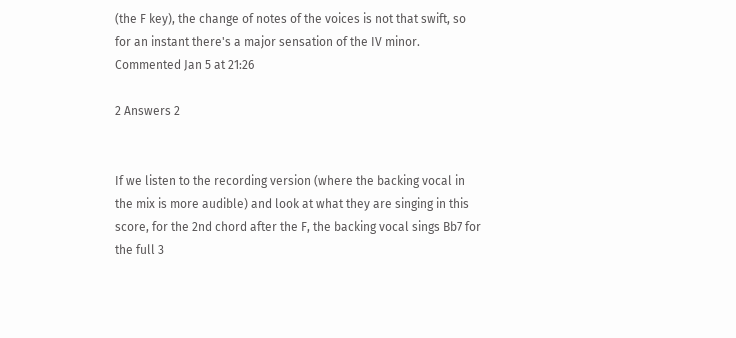(the F key), the change of notes of the voices is not that swift, so for an instant there's a major sensation of the IV minor. Commented Jan 5 at 21:26

2 Answers 2


If we listen to the recording version (where the backing vocal in the mix is more audible) and look at what they are singing in this score, for the 2nd chord after the F, the backing vocal sings Bb7 for the full 3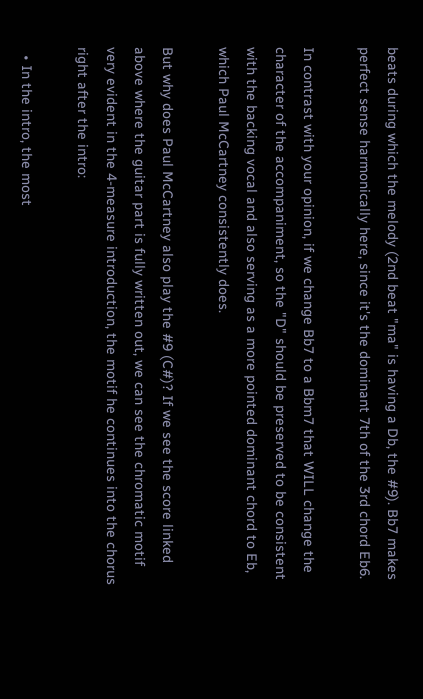beats during which the melody (2nd beat "ma" is having a Db, the #9). Bb7 makes perfect sense harmonically here, since it's the dominant 7th of the 3rd chord Eb6.

In contrast with your opinion, if we change Bb7 to a Bbm7 that WILL change the character of the accompaniment, so the "D" should be preserved to be consistent with the backing vocal and also serving as a more pointed dominant chord to Eb, which Paul McCartney consistently does.

But why does Paul McCartney also play the #9 (C#)? If we see the score linked above where the guitar part is fully written out, we can see the chromatic motif very evident in the 4-measure introduction, the motif he continues into the chorus right after the intro:

  • In the intro, the most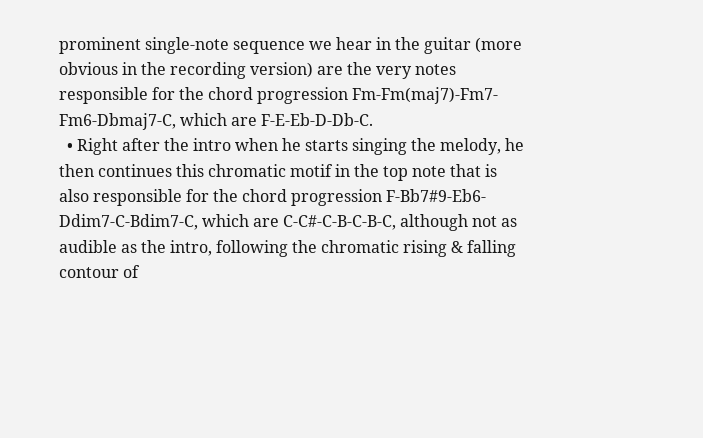prominent single-note sequence we hear in the guitar (more obvious in the recording version) are the very notes responsible for the chord progression Fm-Fm(maj7)-Fm7-Fm6-Dbmaj7-C, which are F-E-Eb-D-Db-C.
  • Right after the intro when he starts singing the melody, he then continues this chromatic motif in the top note that is also responsible for the chord progression F-Bb7#9-Eb6-Ddim7-C-Bdim7-C, which are C-C#-C-B-C-B-C, although not as audible as the intro, following the chromatic rising & falling contour of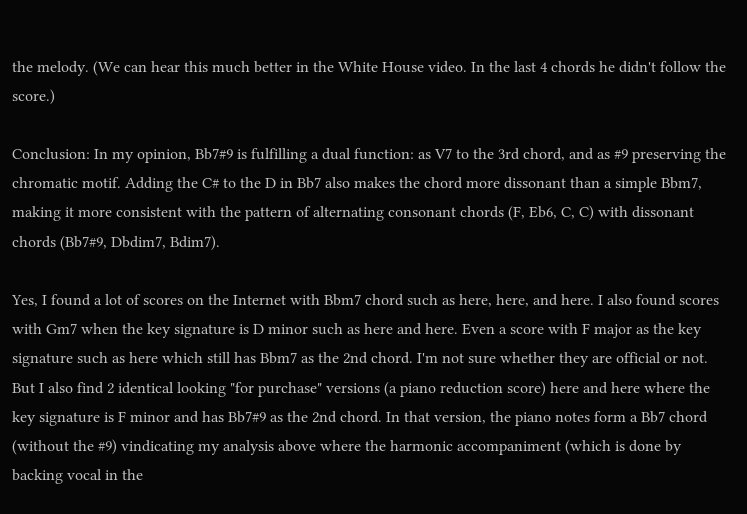the melody. (We can hear this much better in the White House video. In the last 4 chords he didn't follow the score.)

Conclusion: In my opinion, Bb7#9 is fulfilling a dual function: as V7 to the 3rd chord, and as #9 preserving the chromatic motif. Adding the C# to the D in Bb7 also makes the chord more dissonant than a simple Bbm7, making it more consistent with the pattern of alternating consonant chords (F, Eb6, C, C) with dissonant chords (Bb7#9, Dbdim7, Bdim7).

Yes, I found a lot of scores on the Internet with Bbm7 chord such as here, here, and here. I also found scores with Gm7 when the key signature is D minor such as here and here. Even a score with F major as the key signature such as here which still has Bbm7 as the 2nd chord. I'm not sure whether they are official or not. But I also find 2 identical looking "for purchase" versions (a piano reduction score) here and here where the key signature is F minor and has Bb7#9 as the 2nd chord. In that version, the piano notes form a Bb7 chord (without the #9) vindicating my analysis above where the harmonic accompaniment (which is done by backing vocal in the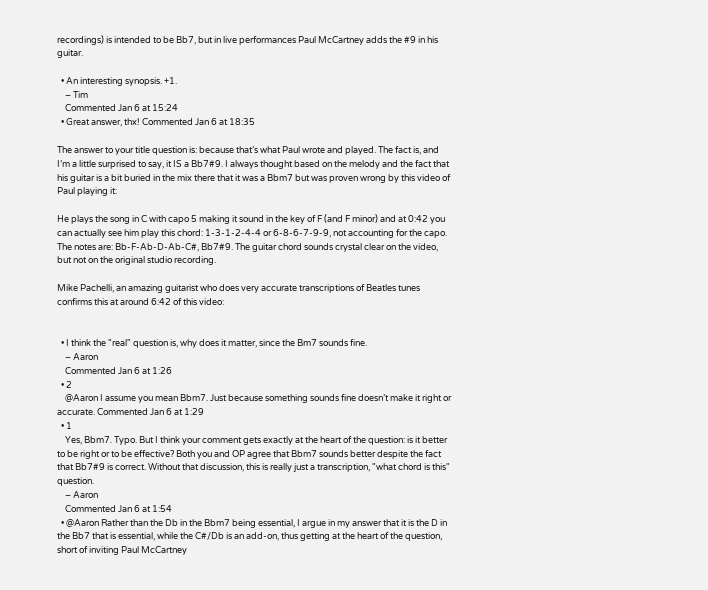recordings) is intended to be Bb7, but in live performances Paul McCartney adds the #9 in his guitar.

  • An interesting synopsis. +1.
    – Tim
    Commented Jan 6 at 15:24
  • Great answer, thx! Commented Jan 6 at 18:35

The answer to your title question is: because that’s what Paul wrote and played. The fact is, and I’m a little surprised to say, it IS a Bb7#9. I always thought based on the melody and the fact that his guitar is a bit buried in the mix there that it was a Bbm7 but was proven wrong by this video of Paul playing it:

He plays the song in C with capo 5 making it sound in the key of F (and F minor) and at 0:42 you can actually see him play this chord: 1-3-1-2-4-4 or 6-8-6-7-9-9, not accounting for the capo. The notes are: Bb-F-Ab-D-Ab-C#, Bb7#9. The guitar chord sounds crystal clear on the video, but not on the original studio recording.

Mike Pachelli, an amazing guitarist who does very accurate transcriptions of Beatles tunes confirms this at around 6:42 of this video:


  • I think the "real" question is, why does it matter, since the Bm7 sounds fine.
    – Aaron
    Commented Jan 6 at 1:26
  • 2
    @Aaron I assume you mean Bbm7. Just because something sounds fine doesn’t make it right or accurate. Commented Jan 6 at 1:29
  • 1
    Yes, Bbm7. Typo. But I think your comment gets exactly at the heart of the question: is it better to be right or to be effective? Both you and OP agree that Bbm7 sounds better despite the fact that Bb7#9 is correct. Without that discussion, this is really just a transcription, "what chord is this" question.
    – Aaron
    Commented Jan 6 at 1:54
  • @Aaron Rather than the Db in the Bbm7 being essential, I argue in my answer that it is the D in the Bb7 that is essential, while the C#/Db is an add-on, thus getting at the heart of the question, short of inviting Paul McCartney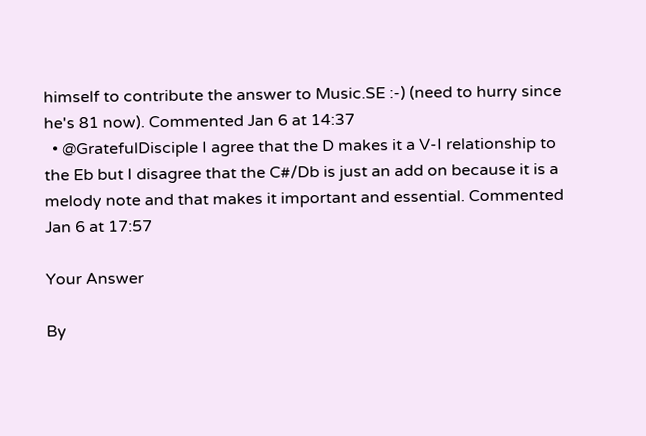himself to contribute the answer to Music.SE :-) (need to hurry since he's 81 now). Commented Jan 6 at 14:37
  • @GratefulDisciple I agree that the D makes it a V-I relationship to the Eb but I disagree that the C#/Db is just an add on because it is a melody note and that makes it important and essential. Commented Jan 6 at 17:57

Your Answer

By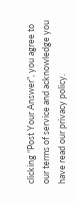clicking “Post Your Answer”, you agree to our terms of service and acknowledge you have read our privacy policy.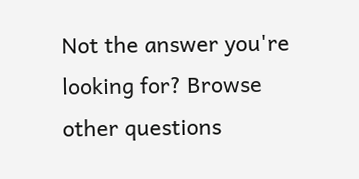Not the answer you're looking for? Browse other questions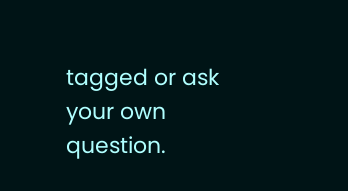tagged or ask your own question.